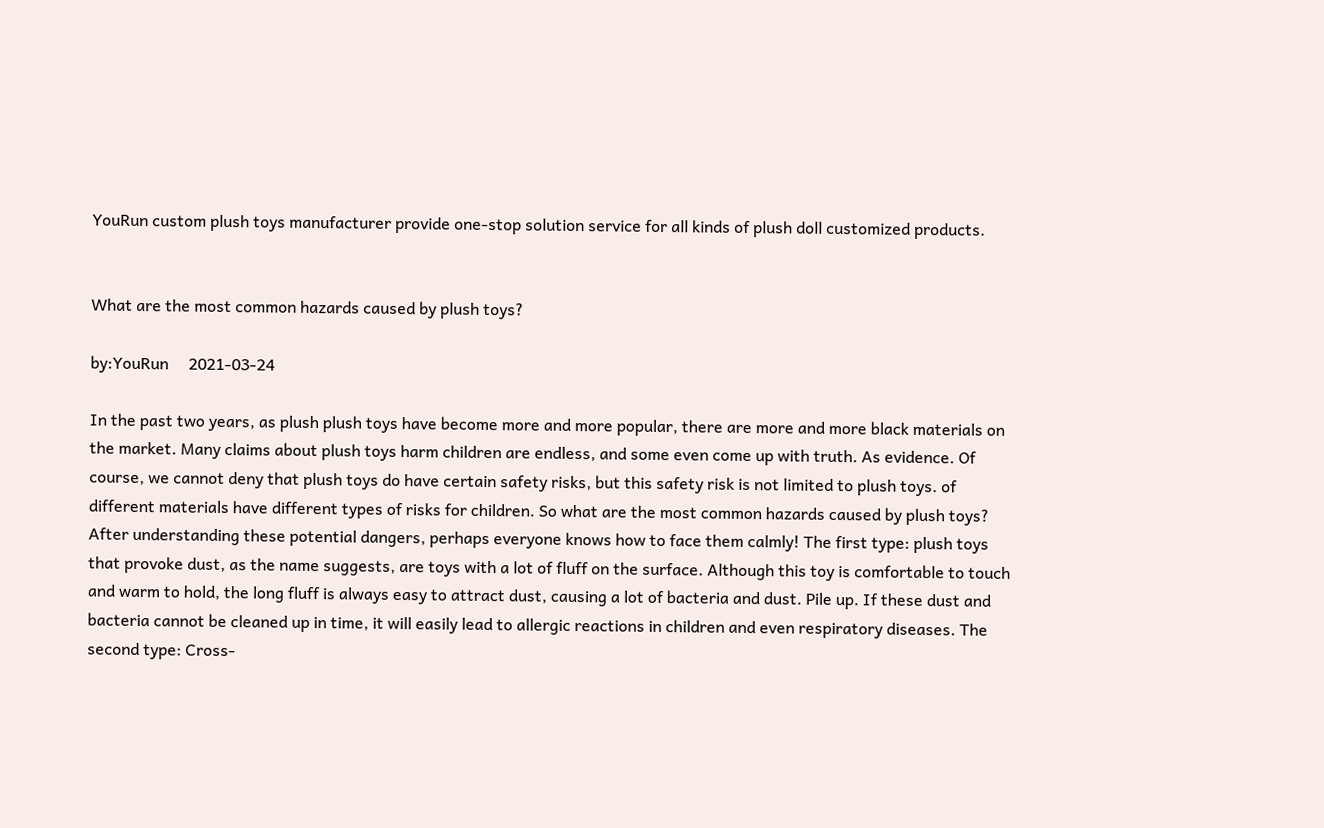YouRun custom plush toys manufacturer provide one-stop solution service for all kinds of plush doll customized products.


What are the most common hazards caused by plush toys?

by:YouRun     2021-03-24

In the past two years, as plush plush toys have become more and more popular, there are more and more black materials on the market. Many claims about plush toys harm children are endless, and some even come up with truth. As evidence. Of course, we cannot deny that plush toys do have certain safety risks, but this safety risk is not limited to plush toys. of different materials have different types of risks for children. So what are the most common hazards caused by plush toys? After understanding these potential dangers, perhaps everyone knows how to face them calmly! The first type: plush toys that provoke dust, as the name suggests, are toys with a lot of fluff on the surface. Although this toy is comfortable to touch and warm to hold, the long fluff is always easy to attract dust, causing a lot of bacteria and dust. Pile up. If these dust and bacteria cannot be cleaned up in time, it will easily lead to allergic reactions in children and even respiratory diseases. The second type: Cross-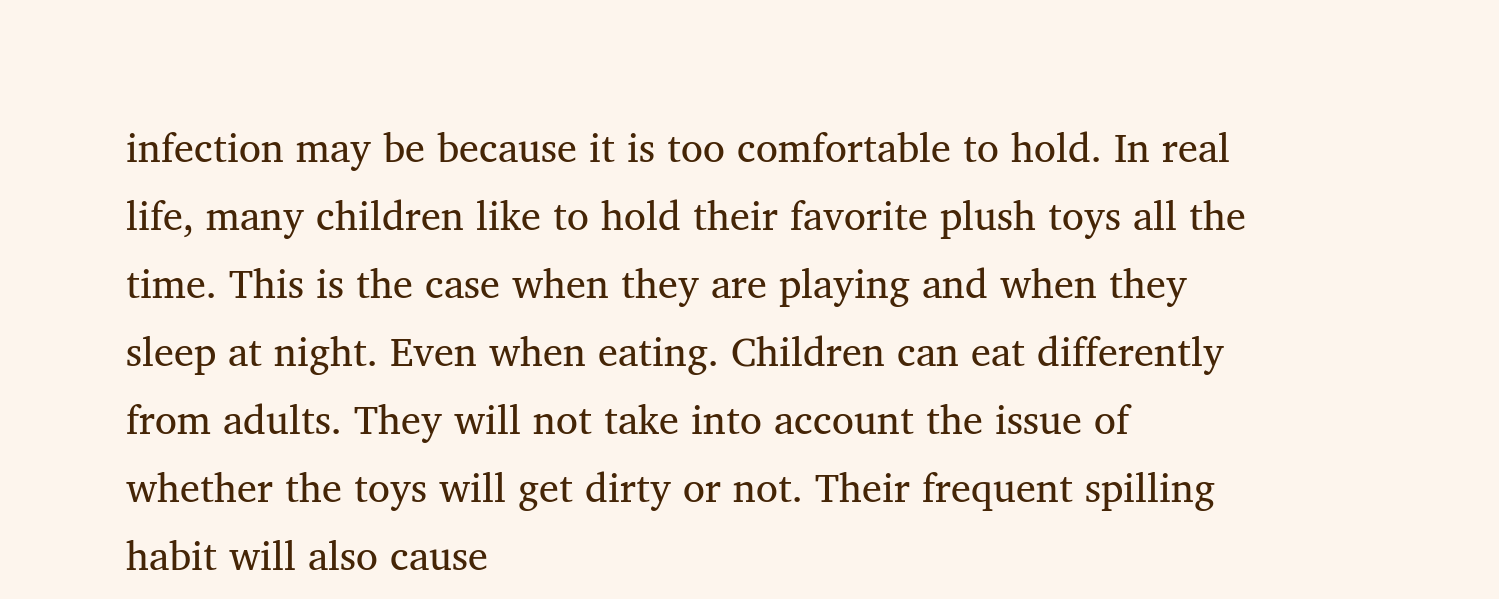infection may be because it is too comfortable to hold. In real life, many children like to hold their favorite plush toys all the time. This is the case when they are playing and when they sleep at night. Even when eating. Children can eat differently from adults. They will not take into account the issue of whether the toys will get dirty or not. Their frequent spilling habit will also cause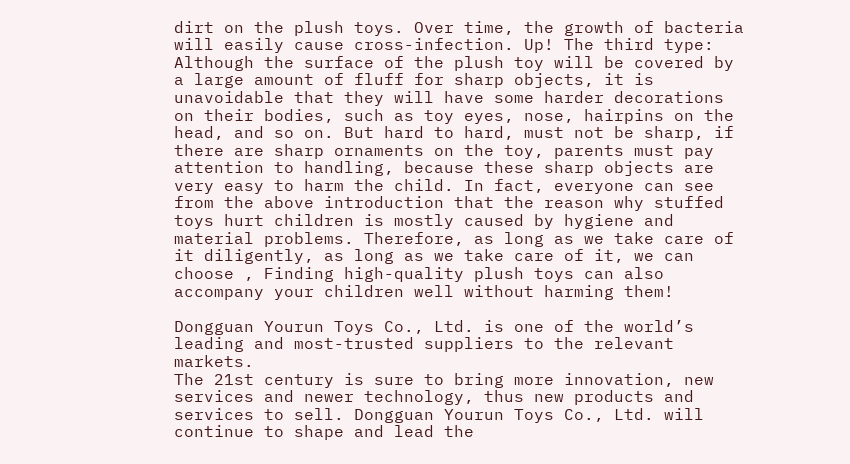dirt on the plush toys. Over time, the growth of bacteria will easily cause cross-infection. Up! The third type: Although the surface of the plush toy will be covered by a large amount of fluff for sharp objects, it is unavoidable that they will have some harder decorations on their bodies, such as toy eyes, nose, hairpins on the head, and so on. But hard to hard, must not be sharp, if there are sharp ornaments on the toy, parents must pay attention to handling, because these sharp objects are very easy to harm the child. In fact, everyone can see from the above introduction that the reason why stuffed toys hurt children is mostly caused by hygiene and material problems. Therefore, as long as we take care of it diligently, as long as we take care of it, we can choose , Finding high-quality plush toys can also accompany your children well without harming them!

Dongguan Yourun Toys Co., Ltd. is one of the world’s leading and most-trusted suppliers to the relevant markets.
The 21st century is sure to bring more innovation, new services and newer technology, thus new products and services to sell. Dongguan Yourun Toys Co., Ltd. will continue to shape and lead the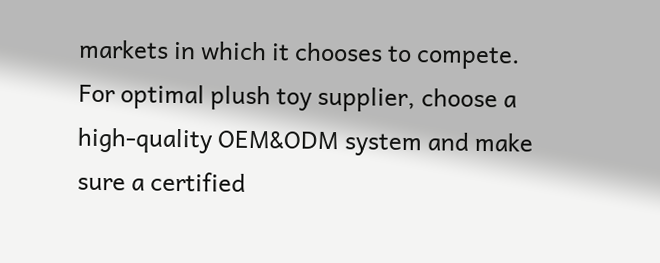markets in which it chooses to compete.
For optimal plush toy supplier, choose a high-quality OEM&ODM system and make sure a certified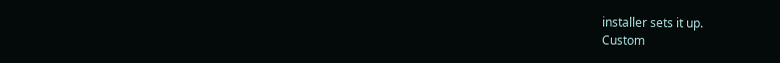installer sets it up.
Custom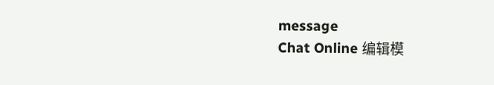message
Chat Online 编辑模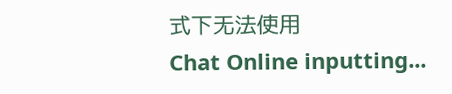式下无法使用
Chat Online inputting...